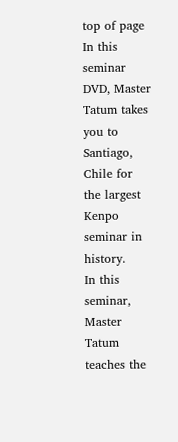top of page
In this seminar DVD, Master Tatum takes you to Santiago, Chile for the largest Kenpo seminar in history.
In this seminar, Master Tatum teaches the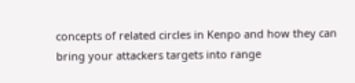concepts of related circles in Kenpo and how they can bring your attackers targets into range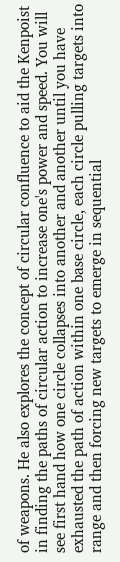of weapons. He also explores the concept of circular confluence to aid the Kenpoist in finding the paths of circular action to increase one's power and speed. You will see first hand how one circle collapses into another and another until you have exhausted the path of action within one base circle, each circle pulling targets into range and then forcing new targets to emerge in sequential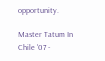opportunity.

Master Tatum In Chile '07 -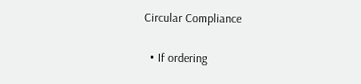Circular Compliance

  • If ordering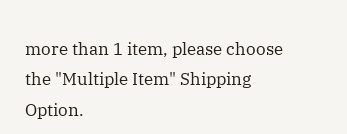more than 1 item, please choose the "Multiple Item" Shipping Option.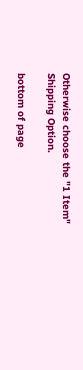Otherwise choose the "1 Item" Shipping Option.

bottom of page